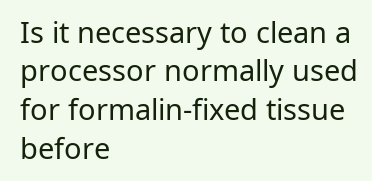Is it necessary to clean a processor normally used for formalin-fixed tissue before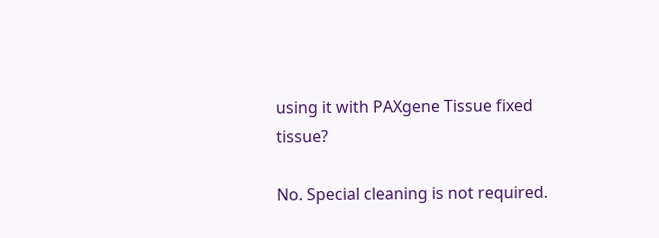using it with PAXgene Tissue fixed tissue?

No. Special cleaning is not required.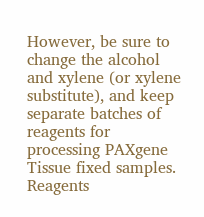However, be sure to change the alcohol and xylene (or xylene substitute), and keep separate batches of reagents for processing PAXgene Tissue fixed samples. Reagents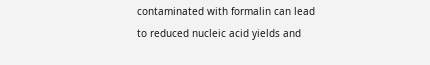contaminated with formalin can lead to reduced nucleic acid yields and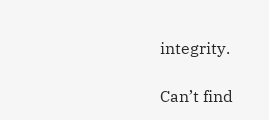integrity.

Can’t find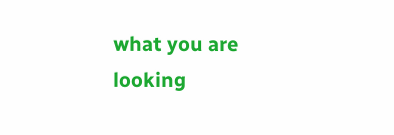what you are looking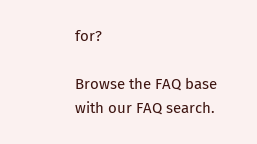for?

Browse the FAQ base with our FAQ search.